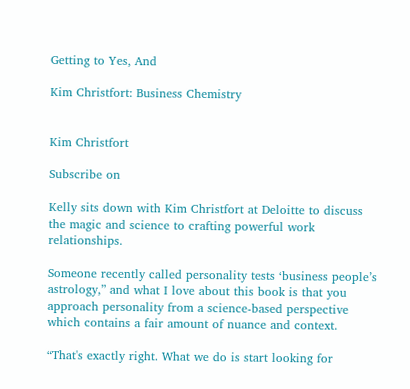Getting to Yes, And

Kim Christfort: Business Chemistry


Kim Christfort

Subscribe on

Kelly sits down with Kim Christfort at Deloitte to discuss the magic and science to crafting powerful work relationships.

Someone recently called personality tests ‘business people’s astrology,” and what I love about this book is that you approach personality from a science-based perspective which contains a fair amount of nuance and context.

“That's exactly right. What we do is start looking for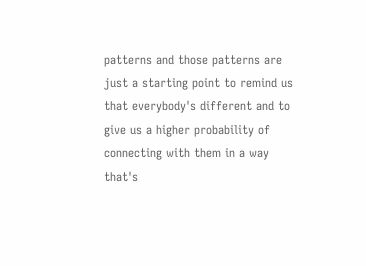patterns and those patterns are just a starting point to remind us that everybody's different and to give us a higher probability of connecting with them in a way that's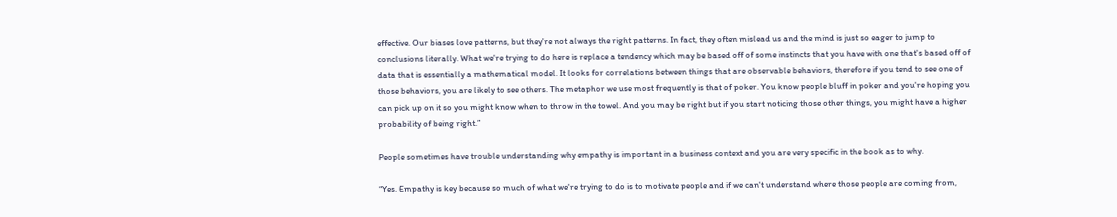effective. Our biases love patterns, but they're not always the right patterns. In fact, they often mislead us and the mind is just so eager to jump to conclusions literally. What we're trying to do here is replace a tendency which may be based off of some instincts that you have with one that's based off of data that is essentially a mathematical model. It looks for correlations between things that are observable behaviors, therefore if you tend to see one of those behaviors, you are likely to see others. The metaphor we use most frequently is that of poker. You know people bluff in poker and you're hoping you can pick up on it so you might know when to throw in the towel. And you may be right but if you start noticing those other things, you might have a higher probability of being right.”

People sometimes have trouble understanding why empathy is important in a business context and you are very specific in the book as to why.

“Yes. Empathy is key because so much of what we're trying to do is to motivate people and if we can't understand where those people are coming from,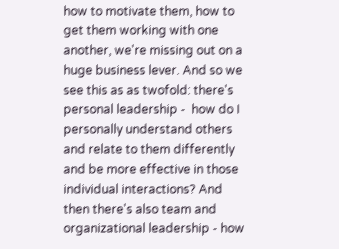how to motivate them, how to get them working with one another, we're missing out on a huge business lever. And so we see this as as twofold: there's personal leadership -  how do I personally understand others and relate to them differently and be more effective in those individual interactions? And then there's also team and organizational leadership - how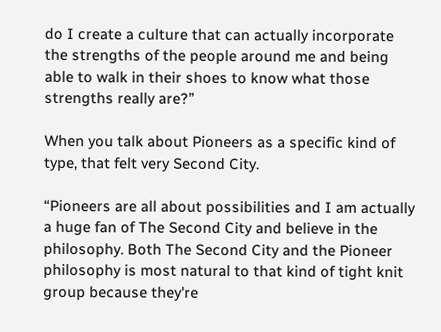do I create a culture that can actually incorporate the strengths of the people around me and being able to walk in their shoes to know what those strengths really are?”

When you talk about Pioneers as a specific kind of type, that felt very Second City.

“Pioneers are all about possibilities and I am actually a huge fan of The Second City and believe in the philosophy. Both The Second City and the Pioneer philosophy is most natural to that kind of tight knit group because they're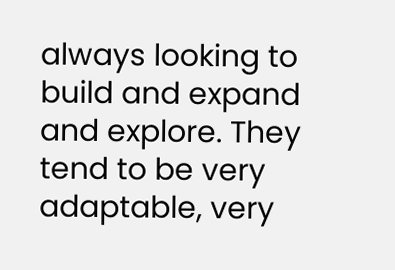always looking to build and expand and explore. They tend to be very adaptable, very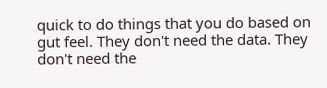quick to do things that you do based on gut feel. They don't need the data. They don't need the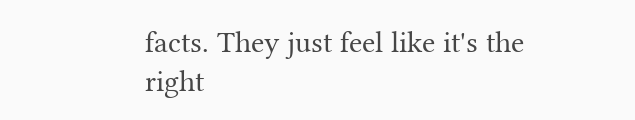facts. They just feel like it's the right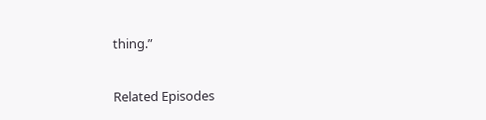thing.”

Related Episodes